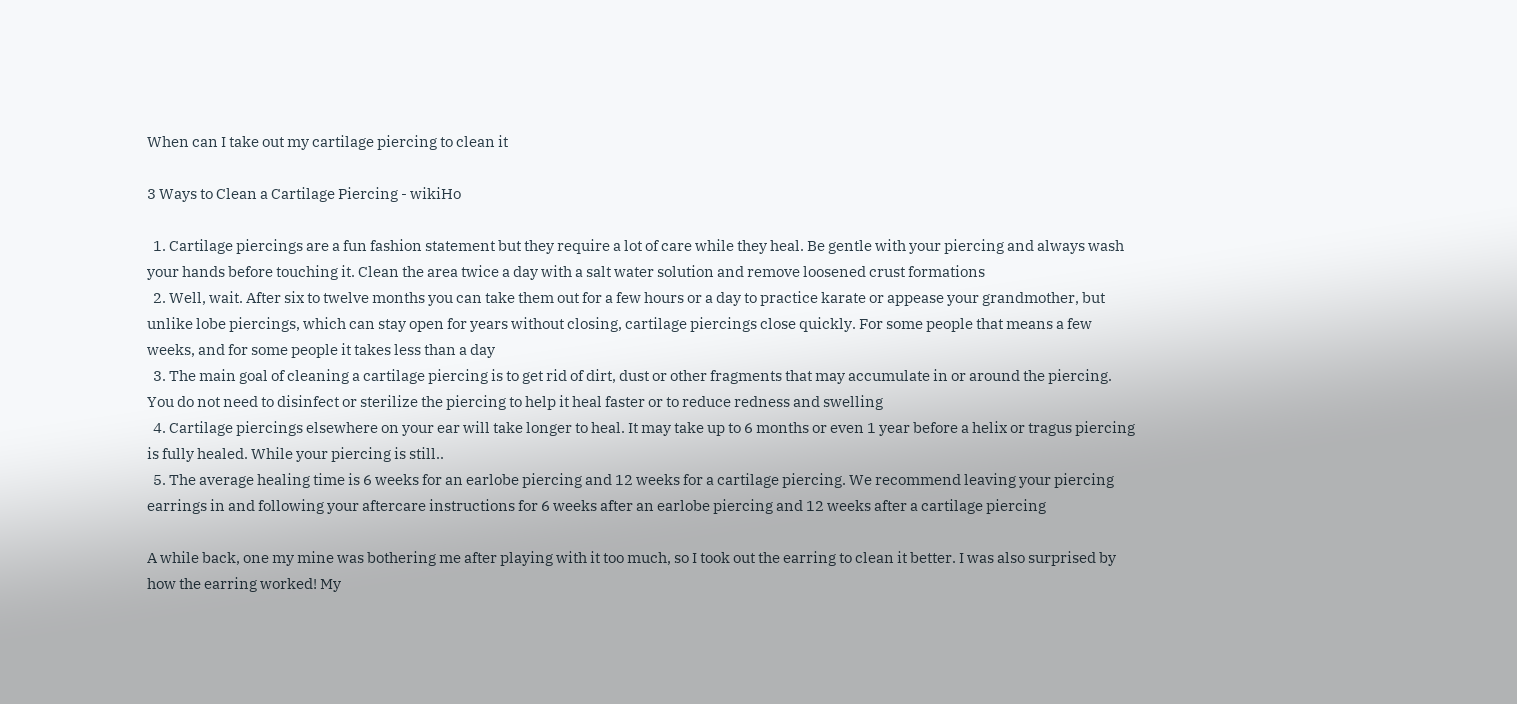When can I take out my cartilage piercing to clean it

3 Ways to Clean a Cartilage Piercing - wikiHo

  1. Cartilage piercings are a fun fashion statement but they require a lot of care while they heal. Be gentle with your piercing and always wash your hands before touching it. Clean the area twice a day with a salt water solution and remove loosened crust formations
  2. Well, wait. After six to twelve months you can take them out for a few hours or a day to practice karate or appease your grandmother, but unlike lobe piercings, which can stay open for years without closing, cartilage piercings close quickly. For some people that means a few weeks, and for some people it takes less than a day
  3. The main goal of cleaning a cartilage piercing is to get rid of dirt, dust or other fragments that may accumulate in or around the piercing. You do not need to disinfect or sterilize the piercing to help it heal faster or to reduce redness and swelling
  4. Cartilage piercings elsewhere on your ear will take longer to heal. It may take up to 6 months or even 1 year before a helix or tragus piercing is fully healed. While your piercing is still..
  5. The average healing time is 6 weeks for an earlobe piercing and 12 weeks for a cartilage piercing. We recommend leaving your piercing earrings in and following your aftercare instructions for 6 weeks after an earlobe piercing and 12 weeks after a cartilage piercing

A while back, one my mine was bothering me after playing with it too much, so I took out the earring to clean it better. I was also surprised by how the earring worked! My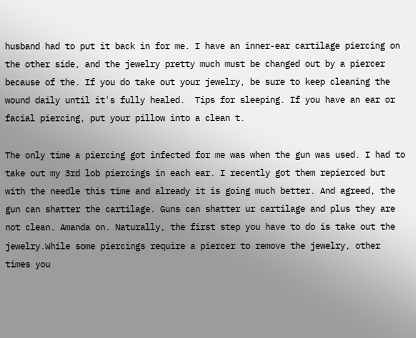husband had to put it back in for me. I have an inner-ear cartilage piercing on the other side, and the jewelry pretty much must be changed out by a piercer because of the. If you do take out your jewelry, be sure to keep cleaning the wound daily until it's fully healed.  Tips for sleeping. If you have an ear or facial piercing, put your pillow into a clean t.

The only time a piercing got infected for me was when the gun was used. I had to take out my 3rd lob piercings in each ear. I recently got them repierced but with the needle this time and already it is going much better. And agreed, the gun can shatter the cartilage. Guns can shatter ur cartilage and plus they are not clean. Amanda on. Naturally, the first step you have to do is take out the jewelry.While some piercings require a piercer to remove the jewelry, other times you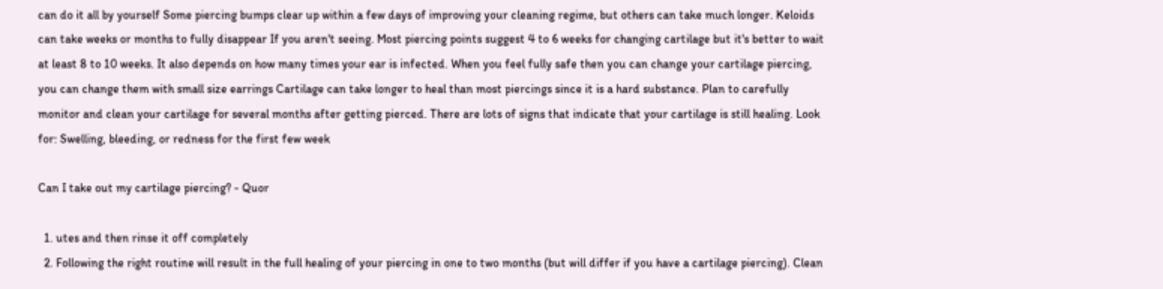can do it all by yourself Some piercing bumps clear up within a few days of improving your cleaning regime, but others can take much longer. Keloids can take weeks or months to fully disappear If you aren't seeing. Most piercing points suggest 4 to 6 weeks for changing cartilage but it's better to wait at least 8 to 10 weeks. It also depends on how many times your ear is infected. When you feel fully safe then you can change your cartilage piercing, you can change them with small size earrings Cartilage can take longer to heal than most piercings since it is a hard substance. Plan to carefully monitor and clean your cartilage for several months after getting pierced. There are lots of signs that indicate that your cartilage is still healing. Look for: Swelling, bleeding, or redness for the first few week

Can I take out my cartilage piercing? - Quor

  1. utes and then rinse it off completely
  2. Following the right routine will result in the full healing of your piercing in one to two months (but will differ if you have a cartilage piercing). Clean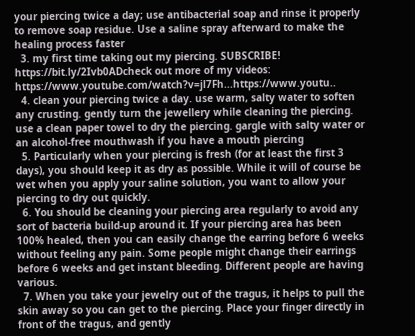your piercing twice a day; use antibacterial soap and rinse it properly to remove soap residue. Use a saline spray afterward to make the healing process faster
  3. my first time taking out my piercing. SUBSCRIBE! https://bit.ly/2Ivb0ADcheck out more of my videos: https://www.youtube.com/watch?v=jl7Fh...https://www.youtu..
  4. clean your piercing twice a day. use warm, salty water to soften any crusting. gently turn the jewellery while cleaning the piercing. use a clean paper towel to dry the piercing. gargle with salty water or an alcohol-free mouthwash if you have a mouth piercing
  5. Particularly when your piercing is fresh (for at least the first 3 days), you should keep it as dry as possible. While it will of course be wet when you apply your saline solution, you want to allow your piercing to dry out quickly.
  6. You should be cleaning your piercing area regularly to avoid any sort of bacteria build-up around it. If your piercing area has been 100% healed, then you can easily change the earring before 6 weeks without feeling any pain. Some people might change their earrings before 6 weeks and get instant bleeding. Different people are having various.
  7. When you take your jewelry out of the tragus, it helps to pull the skin away so you can get to the piercing. Place your finger directly in front of the tragus, and gently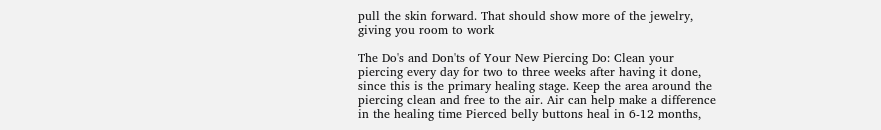pull the skin forward. That should show more of the jewelry, giving you room to work

The Do's and Don'ts of Your New Piercing Do: Clean your piercing every day for two to three weeks after having it done, since this is the primary healing stage. Keep the area around the piercing clean and free to the air. Air can help make a difference in the healing time Pierced belly buttons heal in 6-12 months,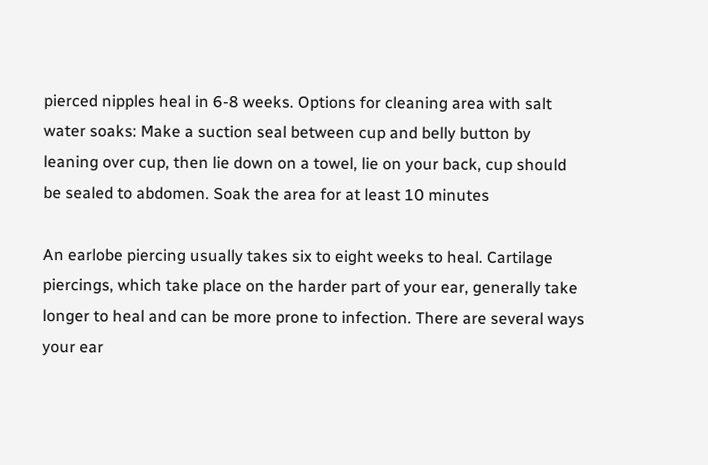pierced nipples heal in 6-8 weeks. Options for cleaning area with salt water soaks: Make a suction seal between cup and belly button by leaning over cup, then lie down on a towel, lie on your back, cup should be sealed to abdomen. Soak the area for at least 10 minutes

An earlobe piercing usually takes six to eight weeks to heal. Cartilage piercings, which take place on the harder part of your ear, generally take longer to heal and can be more prone to infection. There are several ways your ear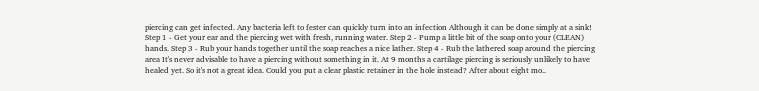piercing can get infected. Any bacteria left to fester can quickly turn into an infection Although it can be done simply at a sink! Step 1 - Get your ear and the piercing wet with fresh, running water. Step 2 - Pump a little bit of the soap onto your (CLEAN) hands. Step 3 - Rub your hands together until the soap reaches a nice lather. Step 4 - Rub the lathered soap around the piercing area It's never advisable to have a piercing without something in it. At 9 months a cartilage piercing is seriously unlikely to have healed yet. So it's not a great idea. Could you put a clear plastic retainer in the hole instead? After about eight mo..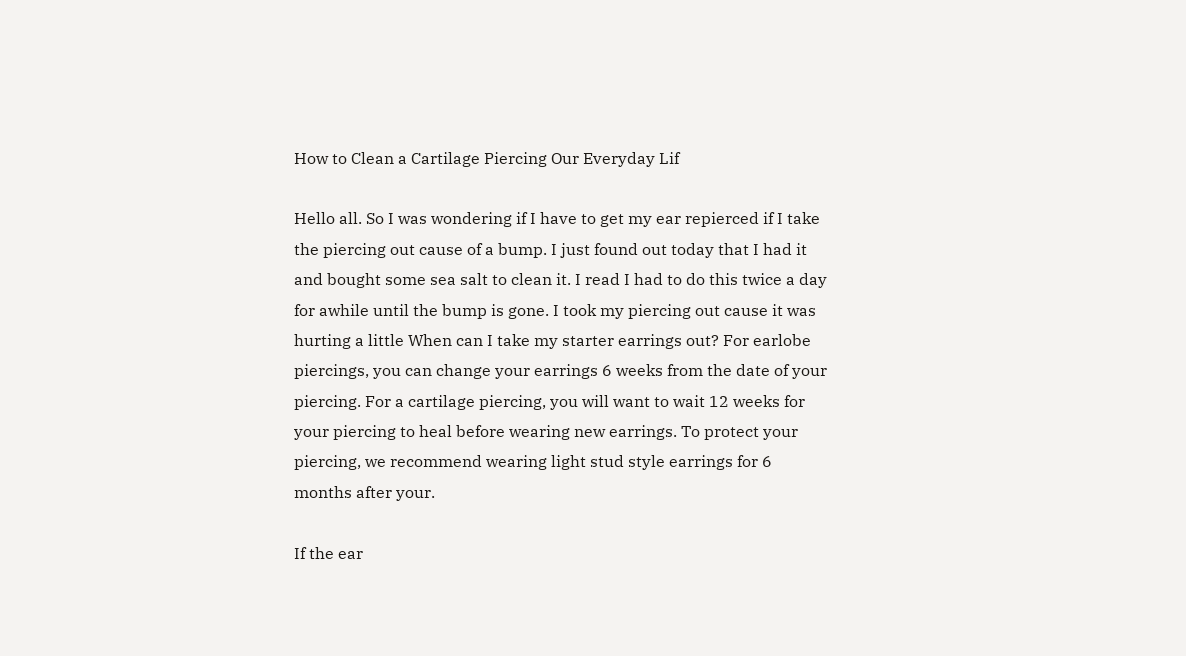How to Clean a Cartilage Piercing Our Everyday Lif

Hello all. So I was wondering if I have to get my ear repierced if I take the piercing out cause of a bump. I just found out today that I had it and bought some sea salt to clean it. I read I had to do this twice a day for awhile until the bump is gone. I took my piercing out cause it was hurting a little When can I take my starter earrings out? For earlobe piercings, you can change your earrings 6 weeks from the date of your piercing. For a cartilage piercing, you will want to wait 12 weeks for your piercing to heal before wearing new earrings. To protect your piercing, we recommend wearing light stud style earrings for 6 months after your.

If the ear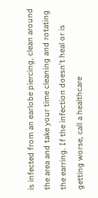is infected from an earlobe piercing, clean around the area and take your time cleaning and rotating the earring. If the infection doesn't heal or is getting worse, call a healthcare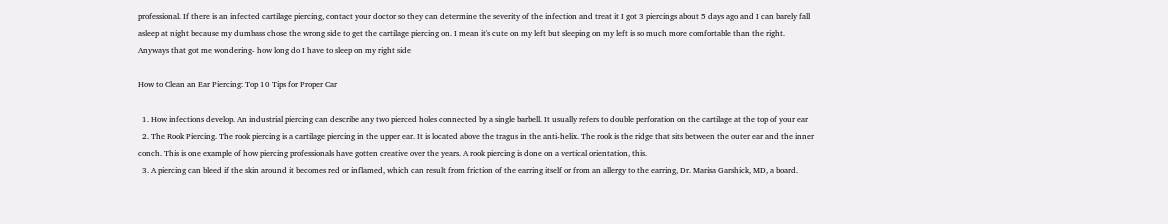professional. If there is an infected cartilage piercing, contact your doctor so they can determine the severity of the infection and treat it I got 3 piercings about 5 days ago and I can barely fall asleep at night because my dumbass chose the wrong side to get the cartilage piercing on. I mean it's cute on my left but sleeping on my left is so much more comfortable than the right. Anyways that got me wondering- how long do I have to sleep on my right side

How to Clean an Ear Piercing: Top 10 Tips for Proper Car

  1. How infections develop. An industrial piercing can describe any two pierced holes connected by a single barbell. It usually refers to double perforation on the cartilage at the top of your ear
  2. The Rook Piercing. The rook piercing is a cartilage piercing in the upper ear. It is located above the tragus in the anti-helix. The rook is the ridge that sits between the outer ear and the inner conch. This is one example of how piercing professionals have gotten creative over the years. A rook piercing is done on a vertical orientation, this.
  3. A piercing can bleed if the skin around it becomes red or inflamed, which can result from friction of the earring itself or from an allergy to the earring, Dr. Marisa Garshick, MD, a board.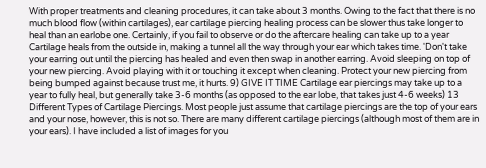With proper treatments and cleaning procedures, it can take about 3 months. Owing to the fact that there is no much blood flow (within cartilages), ear cartilage piercing healing process can be slower thus take longer to heal than an earlobe one. Certainly, if you fail to observe or do the aftercare healing can take up to a year Cartilage heals from the outside in, making a tunnel all the way through your ear which takes time. 'Don't take your earring out until the piercing has healed and even then swap in another earring. Avoid sleeping on top of your new piercing. Avoid playing with it or touching it except when cleaning. Protect your new piercing from being bumped against because trust me, it hurts. 9) GIVE IT TIME Cartilage ear piercings may take up to a year to fully heal, but generally take 3-6 months (as opposed to the ear lobe, that takes just 4-6 weeks) 13 Different Types of Cartilage Piercings. Most people just assume that cartilage piercings are the top of your ears and your nose, however, this is not so. There are many different cartilage piercings (although most of them are in your ears). I have included a list of images for you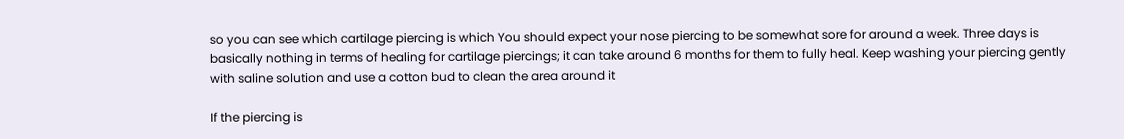so you can see which cartilage piercing is which You should expect your nose piercing to be somewhat sore for around a week. Three days is basically nothing in terms of healing for cartilage piercings; it can take around 6 months for them to fully heal. Keep washing your piercing gently with saline solution and use a cotton bud to clean the area around it

If the piercing is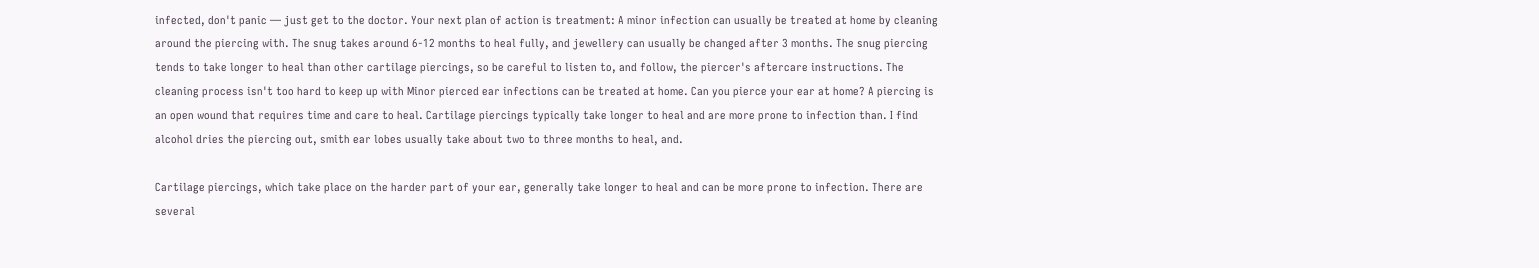infected, don't panic — just get to the doctor. Your next plan of action is treatment: A minor infection can usually be treated at home by cleaning around the piercing with. The snug takes around 6-12 months to heal fully, and jewellery can usually be changed after 3 months. The snug piercing tends to take longer to heal than other cartilage piercings, so be careful to listen to, and follow, the piercer's aftercare instructions. The cleaning process isn't too hard to keep up with Minor pierced ear infections can be treated at home. Can you pierce your ear at home? A piercing is an open wound that requires time and care to heal. Cartilage piercings typically take longer to heal and are more prone to infection than. I find alcohol dries the piercing out, smith ear lobes usually take about two to three months to heal, and.

Cartilage piercings, which take place on the harder part of your ear, generally take longer to heal and can be more prone to infection. There are several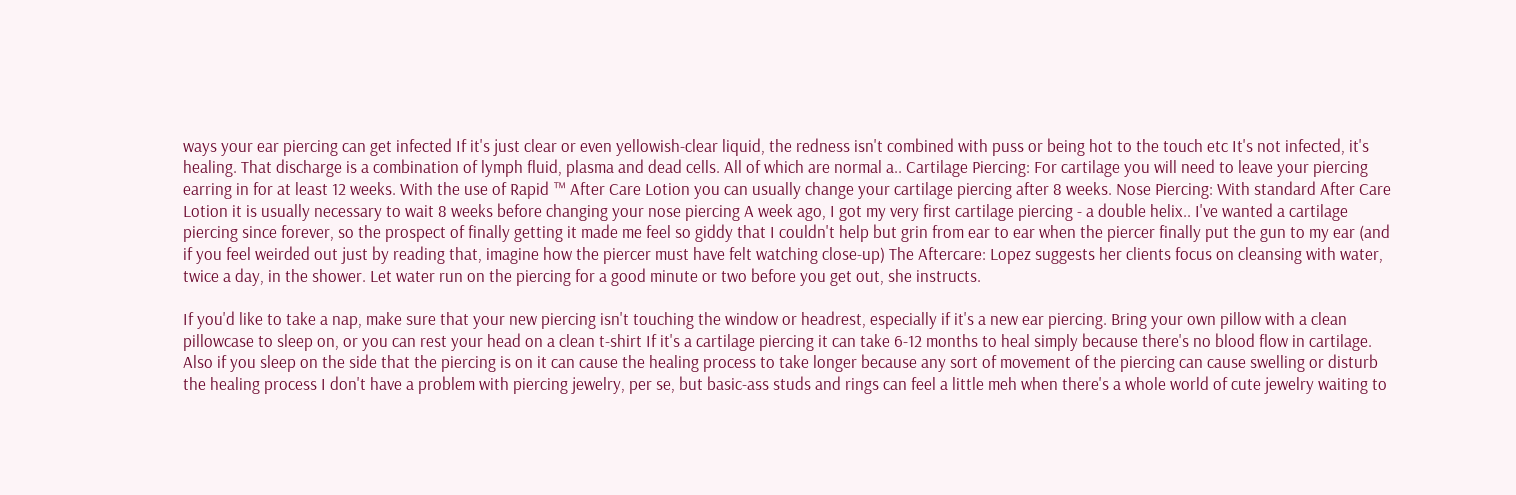ways your ear piercing can get infected If it's just clear or even yellowish-clear liquid, the redness isn't combined with puss or being hot to the touch etc It's not infected, it's healing. That discharge is a combination of lymph fluid, plasma and dead cells. All of which are normal a.. Cartilage Piercing: For cartilage you will need to leave your piercing earring in for at least 12 weeks. With the use of Rapid ™ After Care Lotion you can usually change your cartilage piercing after 8 weeks. Nose Piercing: With standard After Care Lotion it is usually necessary to wait 8 weeks before changing your nose piercing A week ago, I got my very first cartilage piercing - a double helix.. I've wanted a cartilage piercing since forever, so the prospect of finally getting it made me feel so giddy that I couldn't help but grin from ear to ear when the piercer finally put the gun to my ear (and if you feel weirded out just by reading that, imagine how the piercer must have felt watching close-up) The Aftercare: Lopez suggests her clients focus on cleansing with water, twice a day, in the shower. Let water run on the piercing for a good minute or two before you get out, she instructs.

If you'd like to take a nap, make sure that your new piercing isn't touching the window or headrest, especially if it's a new ear piercing. Bring your own pillow with a clean pillowcase to sleep on, or you can rest your head on a clean t-shirt If it's a cartilage piercing it can take 6-12 months to heal simply because there's no blood flow in cartilage. Also if you sleep on the side that the piercing is on it can cause the healing process to take longer because any sort of movement of the piercing can cause swelling or disturb the healing process I don't have a problem with piercing jewelry, per se, but basic-ass studs and rings can feel a little meh when there's a whole world of cute jewelry waiting to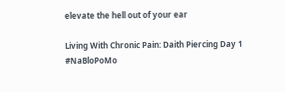elevate the hell out of your ear

Living With Chronic Pain: Daith Piercing Day 1 #NaBloPoMo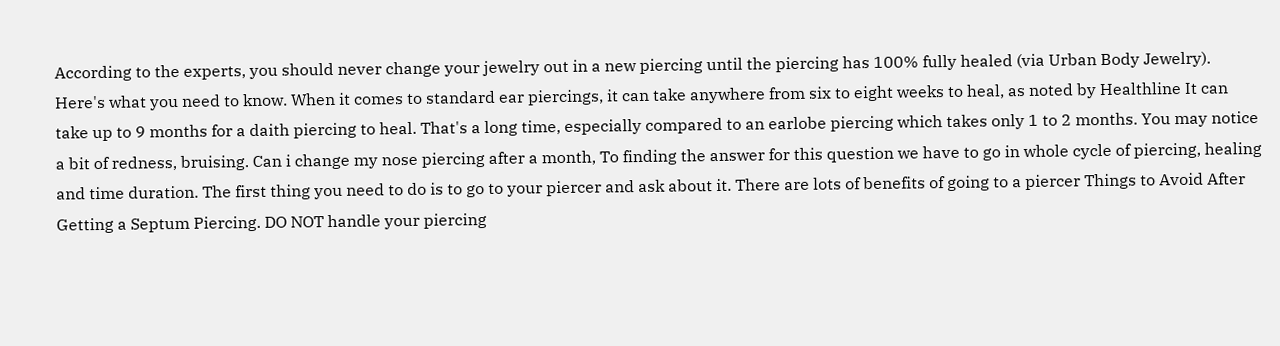According to the experts, you should never change your jewelry out in a new piercing until the piercing has 100% fully healed (via Urban Body Jewelry). Here's what you need to know. When it comes to standard ear piercings, it can take anywhere from six to eight weeks to heal, as noted by Healthline It can take up to 9 months for a daith piercing to heal. That's a long time, especially compared to an earlobe piercing which takes only 1 to 2 months. You may notice a bit of redness, bruising. Can i change my nose piercing after a month, To finding the answer for this question we have to go in whole cycle of piercing, healing and time duration. The first thing you need to do is to go to your piercer and ask about it. There are lots of benefits of going to a piercer Things to Avoid After Getting a Septum Piercing. DO NOT handle your piercing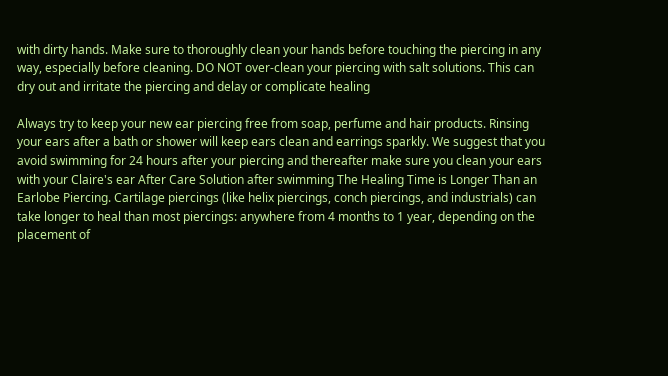with dirty hands. Make sure to thoroughly clean your hands before touching the piercing in any way, especially before cleaning. DO NOT over-clean your piercing with salt solutions. This can dry out and irritate the piercing and delay or complicate healing

Always try to keep your new ear piercing free from soap, perfume and hair products. Rinsing your ears after a bath or shower will keep ears clean and earrings sparkly. We suggest that you avoid swimming for 24 hours after your piercing and thereafter make sure you clean your ears with your Claire's ear After Care Solution after swimming The Healing Time is Longer Than an Earlobe Piercing. Cartilage piercings (like helix piercings, conch piercings, and industrials) can take longer to heal than most piercings: anywhere from 4 months to 1 year, depending on the placement of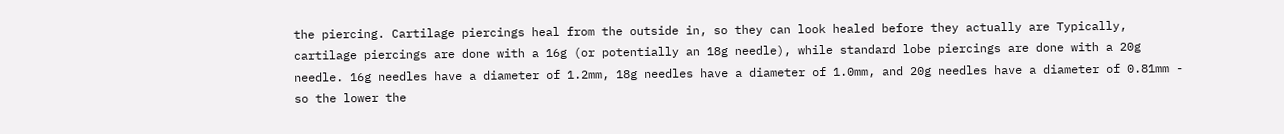the piercing. Cartilage piercings heal from the outside in, so they can look healed before they actually are Typically, cartilage piercings are done with a 16g (or potentially an 18g needle), while standard lobe piercings are done with a 20g needle. 16g needles have a diameter of 1.2mm, 18g needles have a diameter of 1.0mm, and 20g needles have a diameter of 0.81mm - so the lower the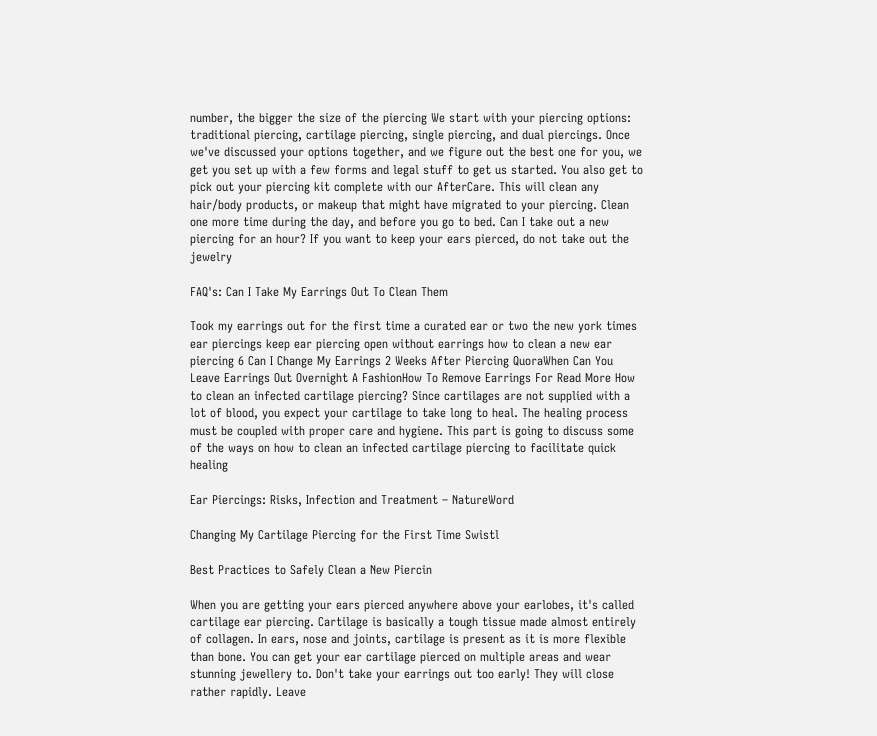number, the bigger the size of the piercing We start with your piercing options: traditional piercing, cartilage piercing, single piercing, and dual piercings. Once we've discussed your options together, and we figure out the best one for you, we get you set up with a few forms and legal stuff to get us started. You also get to pick out your piercing kit complete with our AfterCare. This will clean any hair/body products, or makeup that might have migrated to your piercing. Clean one more time during the day, and before you go to bed. Can I take out a new piercing for an hour? If you want to keep your ears pierced, do not take out the jewelry

FAQ's: Can I Take My Earrings Out To Clean Them

Took my earrings out for the first time a curated ear or two the new york times ear piercings keep ear piercing open without earrings how to clean a new ear piercing 6 Can I Change My Earrings 2 Weeks After Piercing QuoraWhen Can You Leave Earrings Out Overnight A FashionHow To Remove Earrings For Read More How to clean an infected cartilage piercing? Since cartilages are not supplied with a lot of blood, you expect your cartilage to take long to heal. The healing process must be coupled with proper care and hygiene. This part is going to discuss some of the ways on how to clean an infected cartilage piercing to facilitate quick healing

Ear Piercings: Risks, Infection and Treatment – NatureWord

Changing My Cartilage Piercing for the First Time Swistl

Best Practices to Safely Clean a New Piercin

When you are getting your ears pierced anywhere above your earlobes, it's called cartilage ear piercing. Cartilage is basically a tough tissue made almost entirely of collagen. In ears, nose and joints, cartilage is present as it is more flexible than bone. You can get your ear cartilage pierced on multiple areas and wear stunning jewellery to. Don't take your earrings out too early! They will close rather rapidly. Leave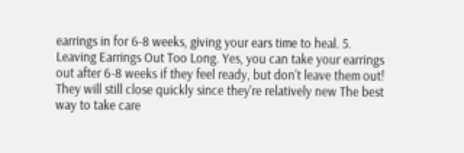earrings in for 6-8 weeks, giving your ears time to heal. 5. Leaving Earrings Out Too Long. Yes, you can take your earrings out after 6-8 weeks if they feel ready, but don't leave them out! They will still close quickly since they're relatively new The best way to take care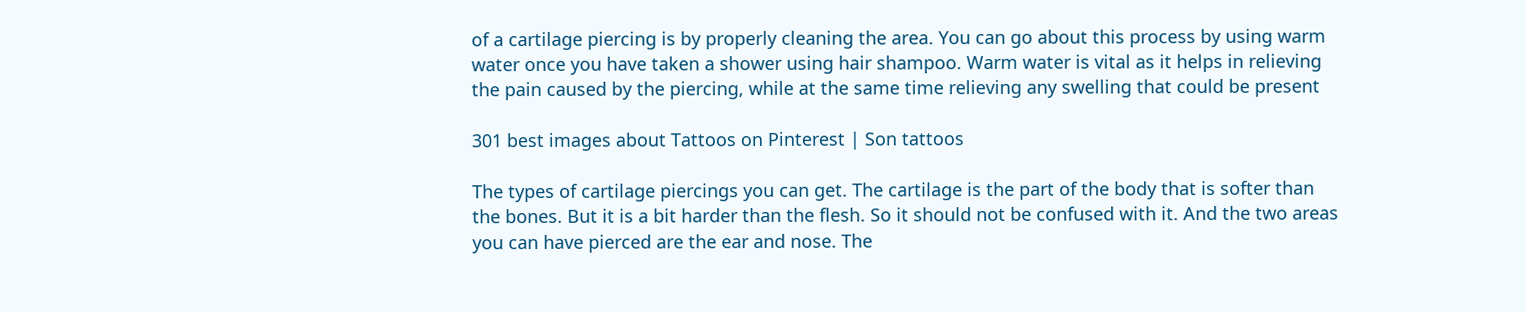of a cartilage piercing is by properly cleaning the area. You can go about this process by using warm water once you have taken a shower using hair shampoo. Warm water is vital as it helps in relieving the pain caused by the piercing, while at the same time relieving any swelling that could be present

301 best images about Tattoos on Pinterest | Son tattoos

The types of cartilage piercings you can get. The cartilage is the part of the body that is softer than the bones. But it is a bit harder than the flesh. So it should not be confused with it. And the two areas you can have pierced are the ear and nose. The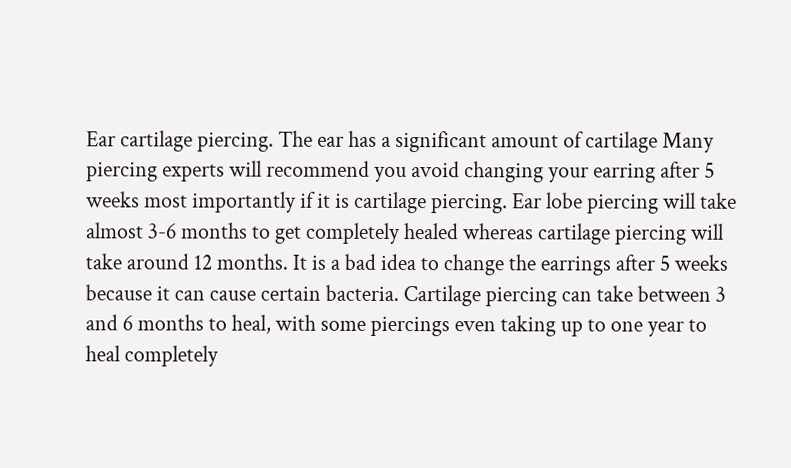Ear cartilage piercing. The ear has a significant amount of cartilage Many piercing experts will recommend you avoid changing your earring after 5 weeks most importantly if it is cartilage piercing. Ear lobe piercing will take almost 3-6 months to get completely healed whereas cartilage piercing will take around 12 months. It is a bad idea to change the earrings after 5 weeks because it can cause certain bacteria. Cartilage piercing can take between 3 and 6 months to heal, with some piercings even taking up to one year to heal completely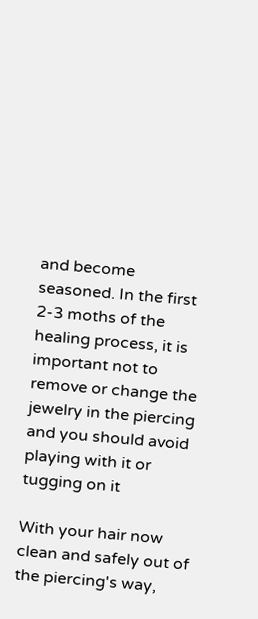and become seasoned. In the first 2-3 moths of the healing process, it is important not to remove or change the jewelry in the piercing and you should avoid playing with it or tugging on it

With your hair now clean and safely out of the piercing's way,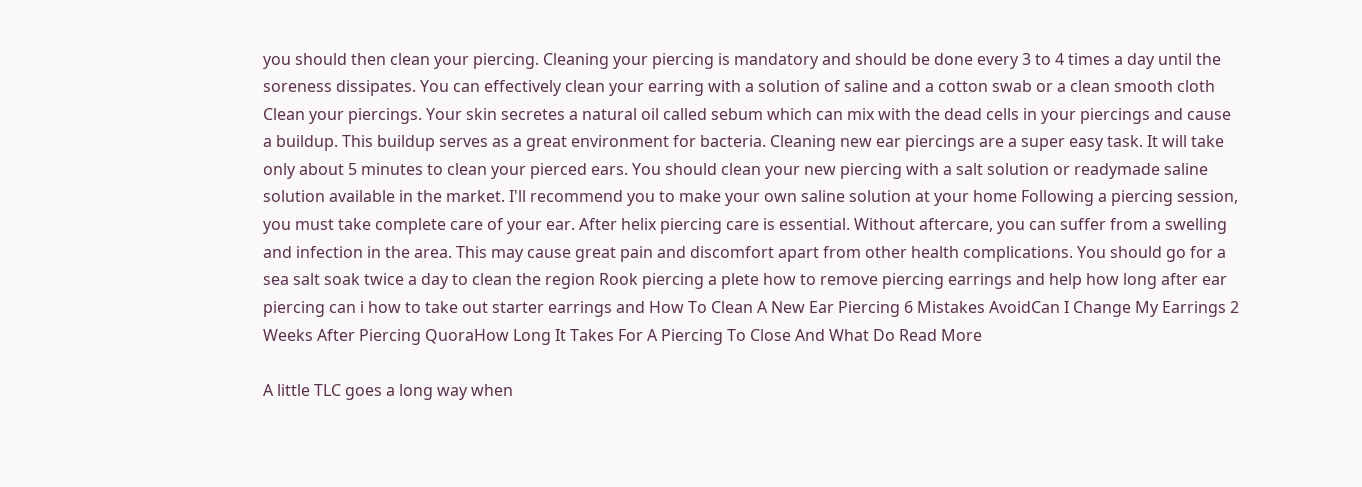you should then clean your piercing. Cleaning your piercing is mandatory and should be done every 3 to 4 times a day until the soreness dissipates. You can effectively clean your earring with a solution of saline and a cotton swab or a clean smooth cloth Clean your piercings. Your skin secretes a natural oil called sebum which can mix with the dead cells in your piercings and cause a buildup. This buildup serves as a great environment for bacteria. Cleaning new ear piercings are a super easy task. It will take only about 5 minutes to clean your pierced ears. You should clean your new piercing with a salt solution or readymade saline solution available in the market. I'll recommend you to make your own saline solution at your home Following a piercing session, you must take complete care of your ear. After helix piercing care is essential. Without aftercare, you can suffer from a swelling and infection in the area. This may cause great pain and discomfort apart from other health complications. You should go for a sea salt soak twice a day to clean the region Rook piercing a plete how to remove piercing earrings and help how long after ear piercing can i how to take out starter earrings and How To Clean A New Ear Piercing 6 Mistakes AvoidCan I Change My Earrings 2 Weeks After Piercing QuoraHow Long It Takes For A Piercing To Close And What Do Read More

A little TLC goes a long way when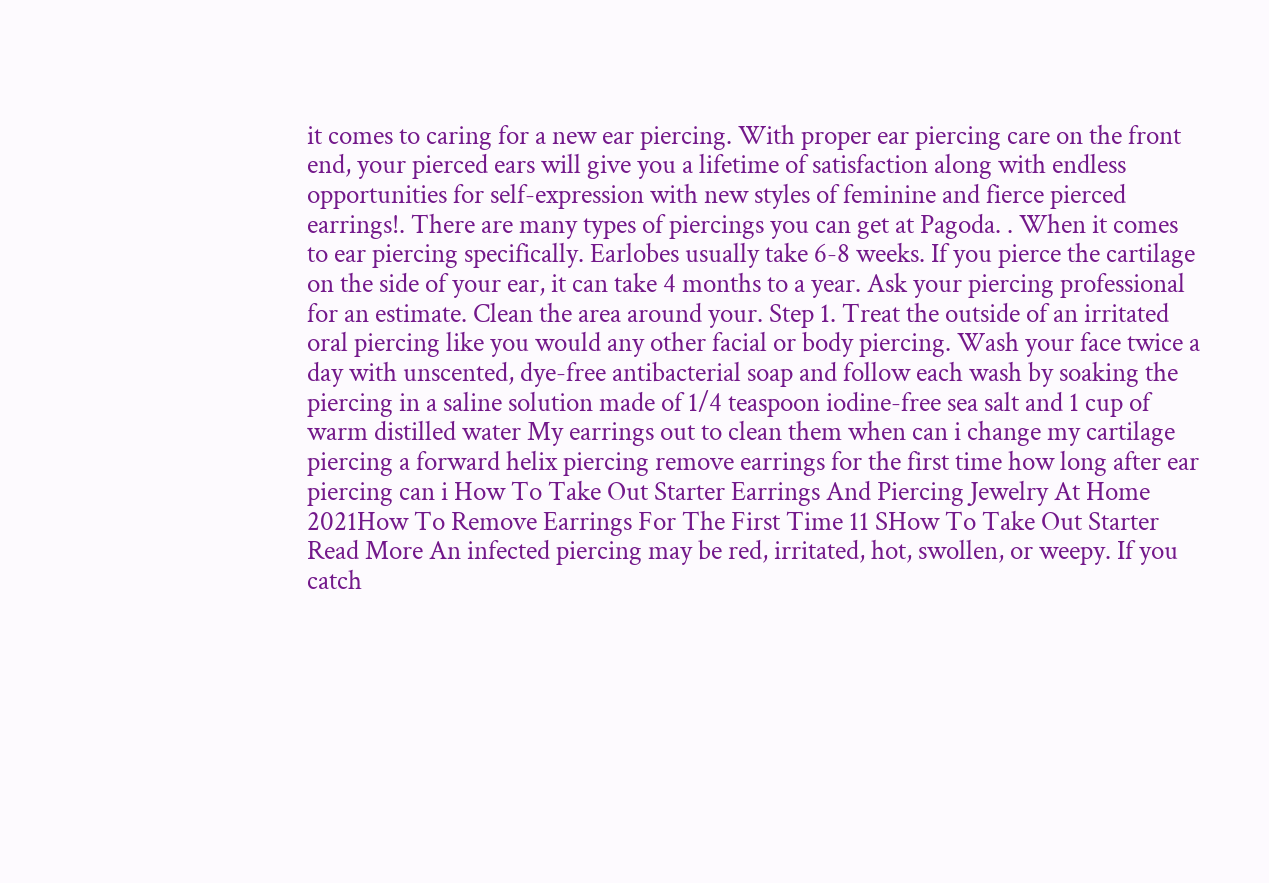it comes to caring for a new ear piercing. With proper ear piercing care on the front end, your pierced ears will give you a lifetime of satisfaction along with endless opportunities for self-expression with new styles of feminine and fierce pierced earrings!. There are many types of piercings you can get at Pagoda. . When it comes to ear piercing specifically. Earlobes usually take 6-8 weeks. If you pierce the cartilage on the side of your ear, it can take 4 months to a year. Ask your piercing professional for an estimate. Clean the area around your. Step 1. Treat the outside of an irritated oral piercing like you would any other facial or body piercing. Wash your face twice a day with unscented, dye-free antibacterial soap and follow each wash by soaking the piercing in a saline solution made of 1/4 teaspoon iodine-free sea salt and 1 cup of warm distilled water My earrings out to clean them when can i change my cartilage piercing a forward helix piercing remove earrings for the first time how long after ear piercing can i How To Take Out Starter Earrings And Piercing Jewelry At Home 2021How To Remove Earrings For The First Time 11 SHow To Take Out Starter Read More An infected piercing may be red, irritated, hot, swollen, or weepy. If you catch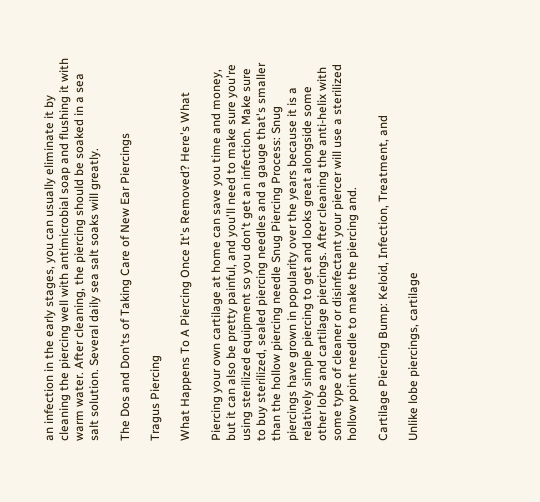an infection in the early stages, you can usually eliminate it by cleaning the piercing well with antimicrobial soap and flushing it with warm water. After cleaning, the piercing should be soaked in a sea salt solution. Several daily sea salt soaks will greatly.

The Dos and Don'ts of Taking Care of New Ear Piercings

Tragus Piercing

What Happens To A Piercing Once It's Removed? Here's What

Piercing your own cartilage at home can save you time and money, but it can also be pretty painful, and you'll need to make sure you're using sterilized equipment so you don't get an infection. Make sure to buy sterilized, sealed piercing needles and a gauge that's smaller than the hollow piercing needle Snug Piercing Process: Snug piercings have grown in popularity over the years because it is a relatively simple piercing to get and looks great alongside some other lobe and cartilage piercings. After cleaning the anti-helix with some type of cleaner or disinfectant your piercer will use a sterilized hollow point needle to make the piercing and.

Cartilage Piercing Bump: Keloid, Infection, Treatment, and

Unlike lobe piercings, cartilage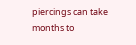piercings can take months to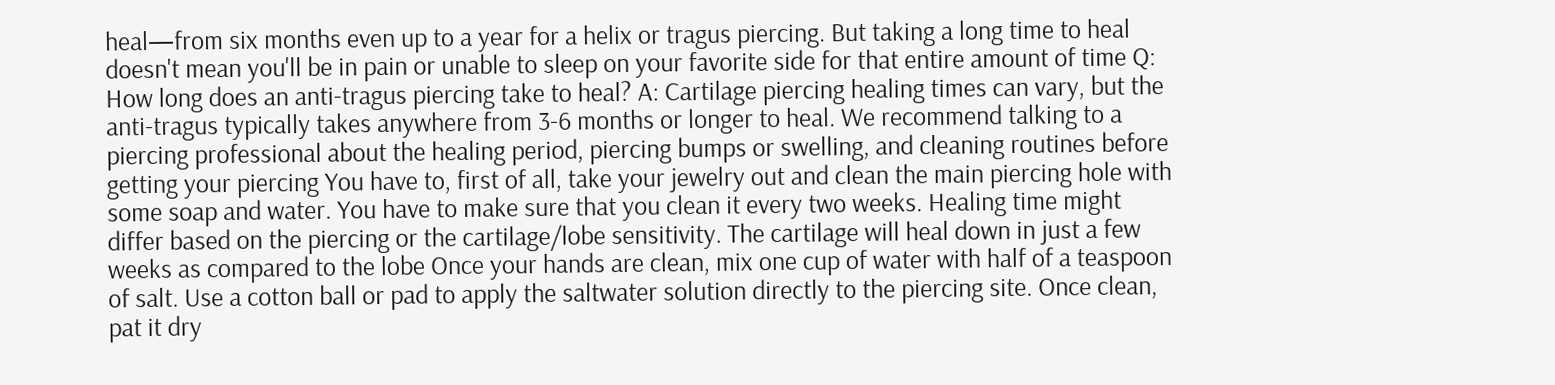heal—from six months even up to a year for a helix or tragus piercing. But taking a long time to heal doesn't mean you'll be in pain or unable to sleep on your favorite side for that entire amount of time Q: How long does an anti-tragus piercing take to heal? A: Cartilage piercing healing times can vary, but the anti-tragus typically takes anywhere from 3-6 months or longer to heal. We recommend talking to a piercing professional about the healing period, piercing bumps or swelling, and cleaning routines before getting your piercing You have to, first of all, take your jewelry out and clean the main piercing hole with some soap and water. You have to make sure that you clean it every two weeks. Healing time might differ based on the piercing or the cartilage/lobe sensitivity. The cartilage will heal down in just a few weeks as compared to the lobe Once your hands are clean, mix one cup of water with half of a teaspoon of salt. Use a cotton ball or pad to apply the saltwater solution directly to the piercing site. Once clean, pat it dry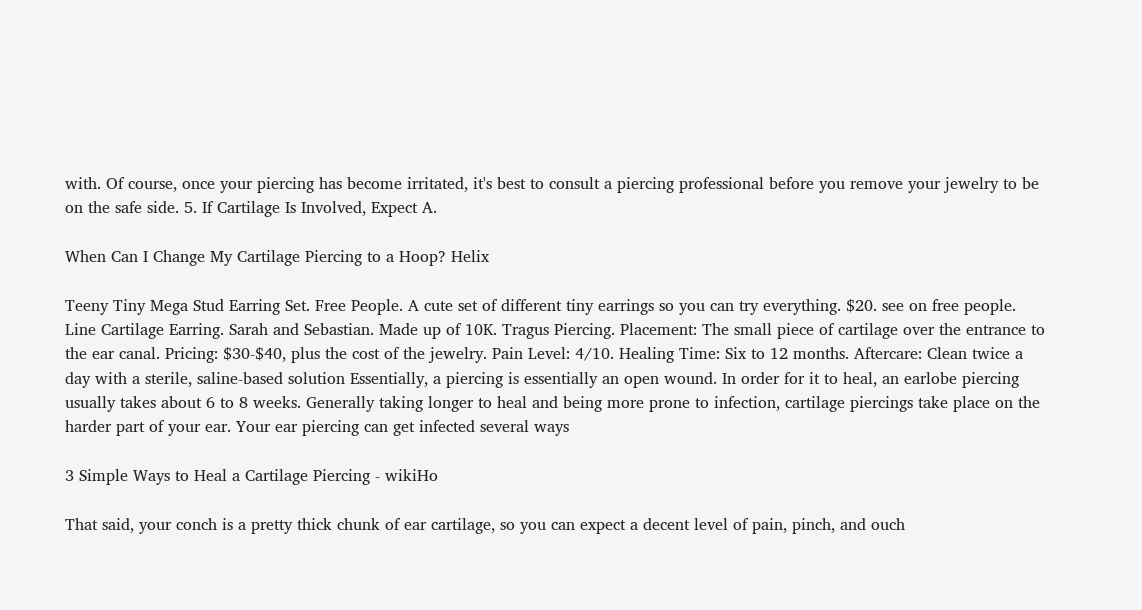with. Of course, once your piercing has become irritated, it's best to consult a piercing professional before you remove your jewelry to be on the safe side. 5. If Cartilage Is Involved, Expect A.

When Can I Change My Cartilage Piercing to a Hoop? Helix

Teeny Tiny Mega Stud Earring Set. Free People. A cute set of different tiny earrings so you can try everything. $20. see on free people. Line Cartilage Earring. Sarah and Sebastian. Made up of 10K. Tragus Piercing. Placement: The small piece of cartilage over the entrance to the ear canal. Pricing: $30-$40, plus the cost of the jewelry. Pain Level: 4/10. Healing Time: Six to 12 months. Aftercare: Clean twice a day with a sterile, saline-based solution Essentially, a piercing is essentially an open wound. In order for it to heal, an earlobe piercing usually takes about 6 to 8 weeks. Generally taking longer to heal and being more prone to infection, cartilage piercings take place on the harder part of your ear. Your ear piercing can get infected several ways

3 Simple Ways to Heal a Cartilage Piercing - wikiHo

That said, your conch is a pretty thick chunk of ear cartilage, so you can expect a decent level of pain, pinch, and ouch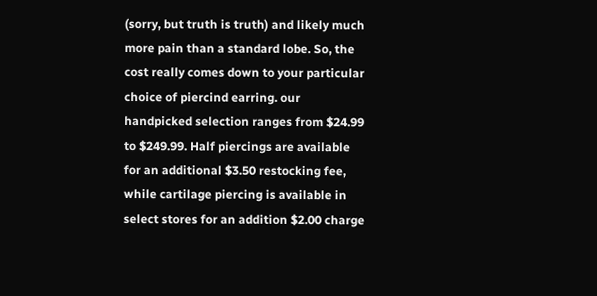(sorry, but truth is truth) and likely much more pain than a standard lobe. So, the cost really comes down to your particular choice of piercind earring. our handpicked selection ranges from $24.99 to $249.99. Half piercings are available for an additional $3.50 restocking fee, while cartilage piercing is available in select stores for an addition $2.00 charge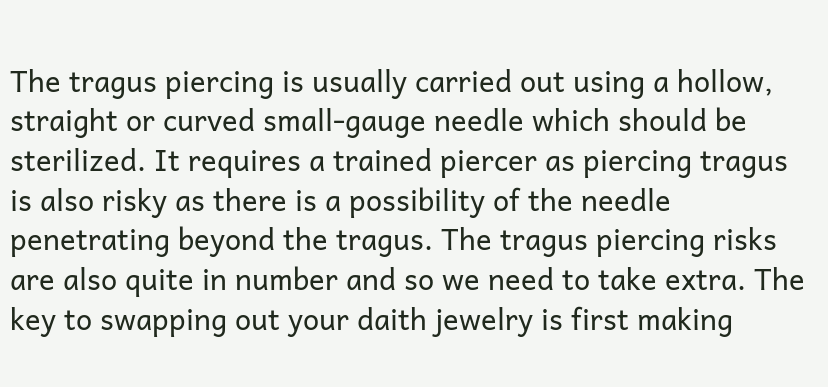The tragus piercing is usually carried out using a hollow, straight or curved small-gauge needle which should be sterilized. It requires a trained piercer as piercing tragus is also risky as there is a possibility of the needle penetrating beyond the tragus. The tragus piercing risks are also quite in number and so we need to take extra. The key to swapping out your daith jewelry is first making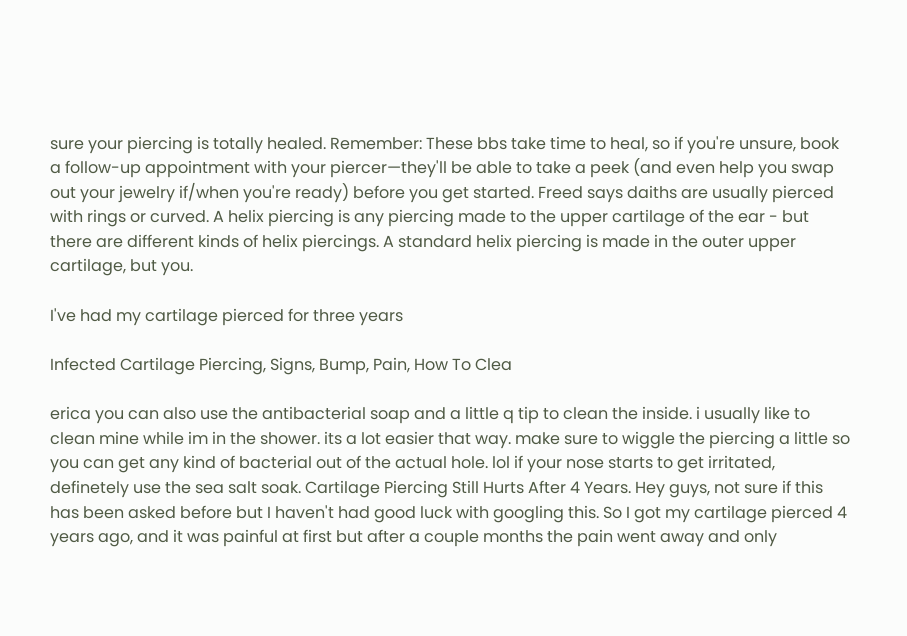sure your piercing is totally healed. Remember: These bbs take time to heal, so if you're unsure, book a follow-up appointment with your piercer—they'll be able to take a peek (and even help you swap out your jewelry if/when you're ready) before you get started. Freed says daiths are usually pierced with rings or curved. A helix piercing is any piercing made to the upper cartilage of the ear - but there are different kinds of helix piercings. A standard helix piercing is made in the outer upper cartilage, but you.

I've had my cartilage pierced for three years

Infected Cartilage Piercing, Signs, Bump, Pain, How To Clea

erica you can also use the antibacterial soap and a little q tip to clean the inside. i usually like to clean mine while im in the shower. its a lot easier that way. make sure to wiggle the piercing a little so you can get any kind of bacterial out of the actual hole. lol if your nose starts to get irritated, definetely use the sea salt soak. Cartilage Piercing Still Hurts After 4 Years. Hey guys, not sure if this has been asked before but I haven't had good luck with googling this. So I got my cartilage pierced 4 years ago, and it was painful at first but after a couple months the pain went away and only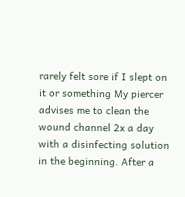rarely felt sore if I slept on it or something My piercer advises me to clean the wound channel 2x a day with a disinfecting solution in the beginning. After a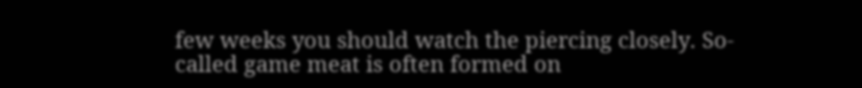few weeks you should watch the piercing closely. So-called game meat is often formed on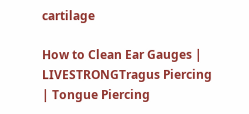cartilage

How to Clean Ear Gauges | LIVESTRONGTragus Piercing | Tongue Piercing